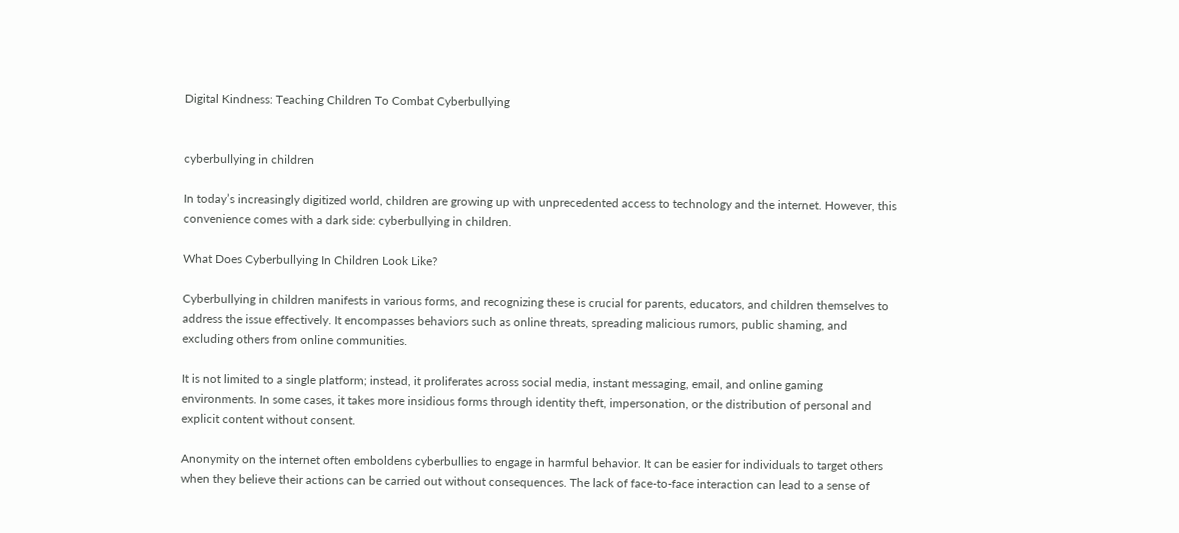Digital Kindness: Teaching Children To Combat Cyberbullying


cyberbullying in children

In today’s increasingly digitized world, children are growing up with unprecedented access to technology and the internet. However, this convenience comes with a dark side: cyberbullying in children.

What Does Cyberbullying In Children Look Like?

Cyberbullying in children manifests in various forms, and recognizing these is crucial for parents, educators, and children themselves to address the issue effectively. It encompasses behaviors such as online threats, spreading malicious rumors, public shaming, and excluding others from online communities.

It is not limited to a single platform; instead, it proliferates across social media, instant messaging, email, and online gaming environments. In some cases, it takes more insidious forms through identity theft, impersonation, or the distribution of personal and explicit content without consent.

Anonymity on the internet often emboldens cyberbullies to engage in harmful behavior. It can be easier for individuals to target others when they believe their actions can be carried out without consequences. The lack of face-to-face interaction can lead to a sense of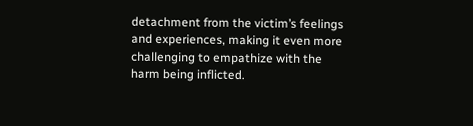detachment from the victim’s feelings and experiences, making it even more challenging to empathize with the harm being inflicted.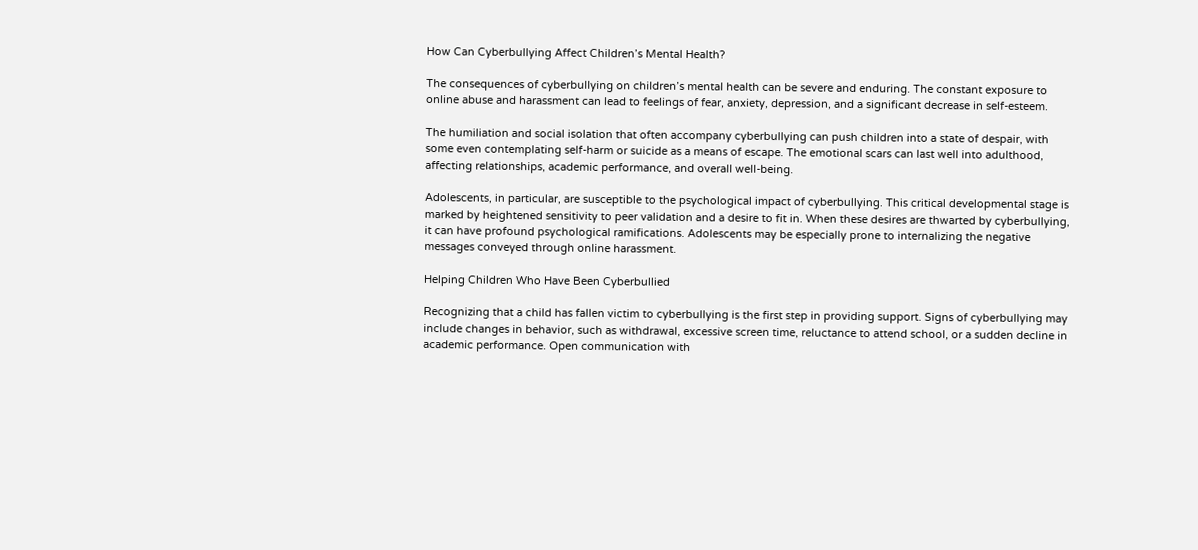How Can Cyberbullying Affect Children’s Mental Health?

The consequences of cyberbullying on children’s mental health can be severe and enduring. The constant exposure to online abuse and harassment can lead to feelings of fear, anxiety, depression, and a significant decrease in self-esteem.

The humiliation and social isolation that often accompany cyberbullying can push children into a state of despair, with some even contemplating self-harm or suicide as a means of escape. The emotional scars can last well into adulthood, affecting relationships, academic performance, and overall well-being.

Adolescents, in particular, are susceptible to the psychological impact of cyberbullying. This critical developmental stage is marked by heightened sensitivity to peer validation and a desire to fit in. When these desires are thwarted by cyberbullying, it can have profound psychological ramifications. Adolescents may be especially prone to internalizing the negative messages conveyed through online harassment.

Helping Children Who Have Been Cyberbullied

Recognizing that a child has fallen victim to cyberbullying is the first step in providing support. Signs of cyberbullying may include changes in behavior, such as withdrawal, excessive screen time, reluctance to attend school, or a sudden decline in academic performance. Open communication with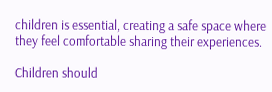children is essential, creating a safe space where they feel comfortable sharing their experiences.

Children should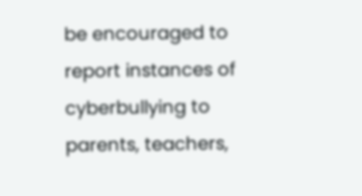be encouraged to report instances of cyberbullying to parents, teachers,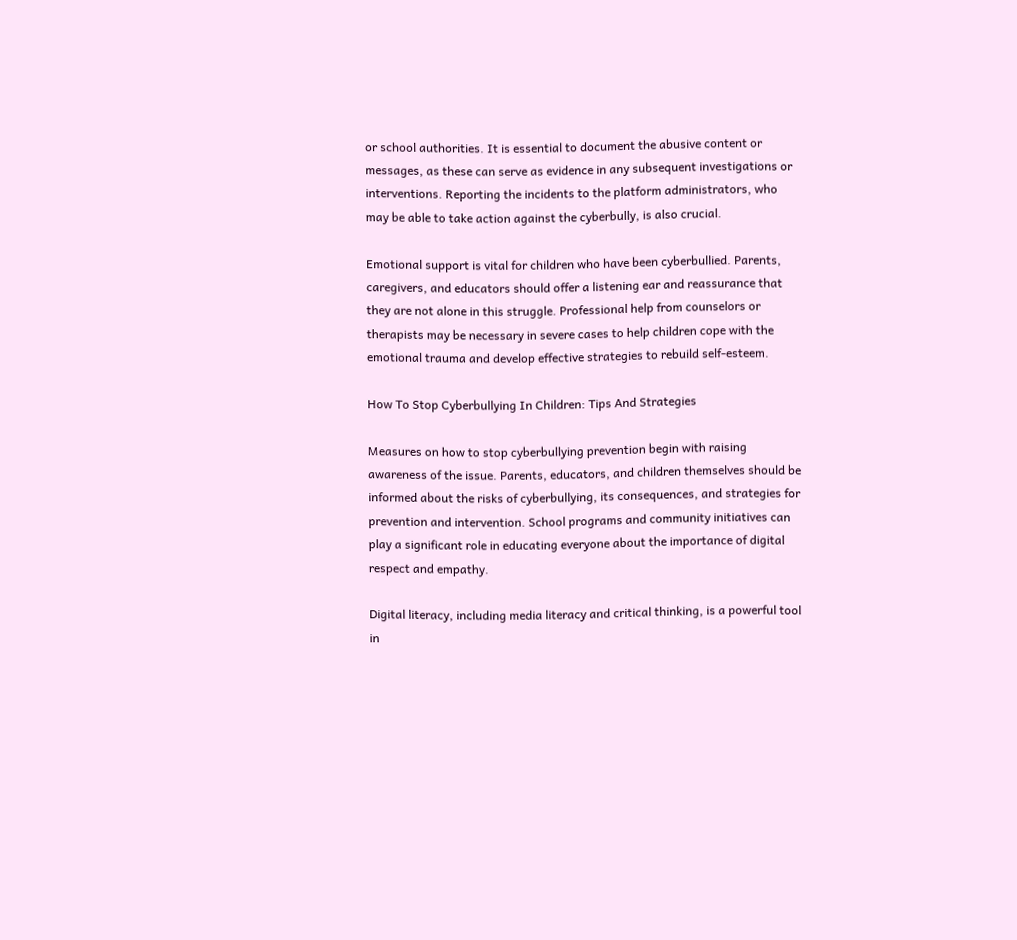or school authorities. It is essential to document the abusive content or messages, as these can serve as evidence in any subsequent investigations or interventions. Reporting the incidents to the platform administrators, who may be able to take action against the cyberbully, is also crucial.

Emotional support is vital for children who have been cyberbullied. Parents, caregivers, and educators should offer a listening ear and reassurance that they are not alone in this struggle. Professional help from counselors or therapists may be necessary in severe cases to help children cope with the emotional trauma and develop effective strategies to rebuild self-esteem.

How To Stop Cyberbullying In Children: Tips And Strategies

Measures on how to stop cyberbullying prevention begin with raising awareness of the issue. Parents, educators, and children themselves should be informed about the risks of cyberbullying, its consequences, and strategies for prevention and intervention. School programs and community initiatives can play a significant role in educating everyone about the importance of digital respect and empathy.

Digital literacy, including media literacy and critical thinking, is a powerful tool in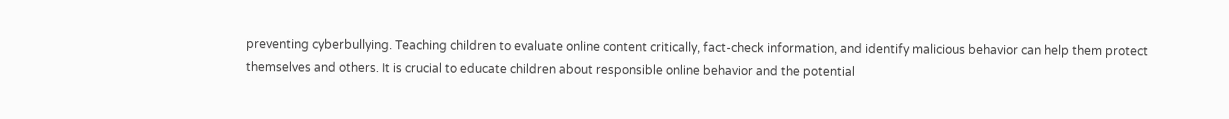preventing cyberbullying. Teaching children to evaluate online content critically, fact-check information, and identify malicious behavior can help them protect themselves and others. It is crucial to educate children about responsible online behavior and the potential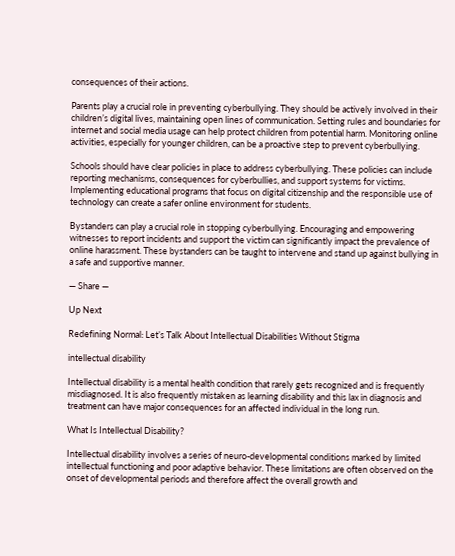consequences of their actions.

Parents play a crucial role in preventing cyberbullying. They should be actively involved in their children’s digital lives, maintaining open lines of communication. Setting rules and boundaries for internet and social media usage can help protect children from potential harm. Monitoring online activities, especially for younger children, can be a proactive step to prevent cyberbullying.

Schools should have clear policies in place to address cyberbullying. These policies can include reporting mechanisms, consequences for cyberbullies, and support systems for victims. Implementing educational programs that focus on digital citizenship and the responsible use of technology can create a safer online environment for students.

Bystanders can play a crucial role in stopping cyberbullying. Encouraging and empowering witnesses to report incidents and support the victim can significantly impact the prevalence of online harassment. These bystanders can be taught to intervene and stand up against bullying in a safe and supportive manner.

— Share —

Up Next

Redefining Normal: Let’s Talk About Intellectual Disabilities Without Stigma

intellectual disability

Intellectual disability is a mental health condition that rarely gets recognized and is frequently misdiagnosed. It is also frequently mistaken as learning disability and this lax in diagnosis and treatment can have major consequences for an affected individual in the long run.

What Is Intellectual Disability?

Intellectual disability involves a series of neuro-developmental conditions marked by limited intellectual functioning and poor adaptive behavior. These limitations are often observed on the onset of developmental periods and therefore affect the overall growth and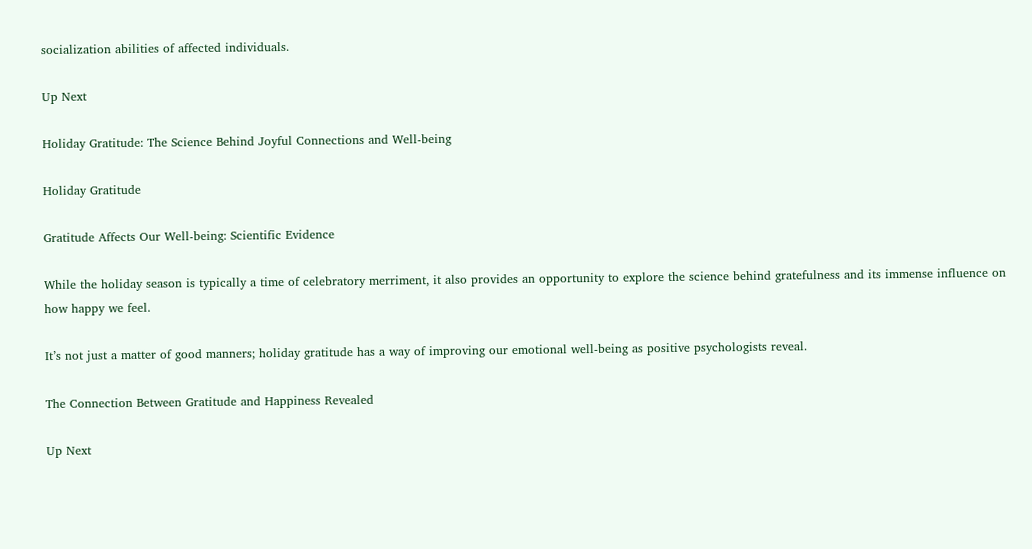socialization abilities of affected individuals.

Up Next

Holiday Gratitude: The Science Behind Joyful Connections and Well-being

Holiday Gratitude

Gratitude Affects Our Well-being: Scientific Evidence

While the holiday season is typically a time of celebratory merriment, it also provides an opportunity to explore the science behind gratefulness and its immense influence on how happy we feel.

It’s not just a matter of good manners; holiday gratitude has a way of improving our emotional well-being as positive psychologists reveal.

The Connection Between Gratitude and Happiness Revealed

Up Next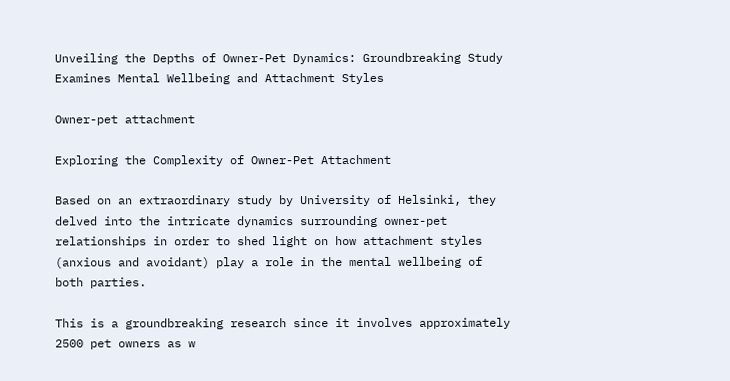Unveiling the Depths of Owner-Pet Dynamics: Groundbreaking Study Examines Mental Wellbeing and Attachment Styles

Owner-pet attachment

Exploring the Complexity of Owner-Pet Attachment

Based on an extraordinary study by University of Helsinki, they delved into the intricate dynamics surrounding owner-pet relationships in order to shed light on how attachment styles (anxious and avoidant) play a role in the mental wellbeing of both parties.

This is a groundbreaking research since it involves approximately 2500 pet owners as w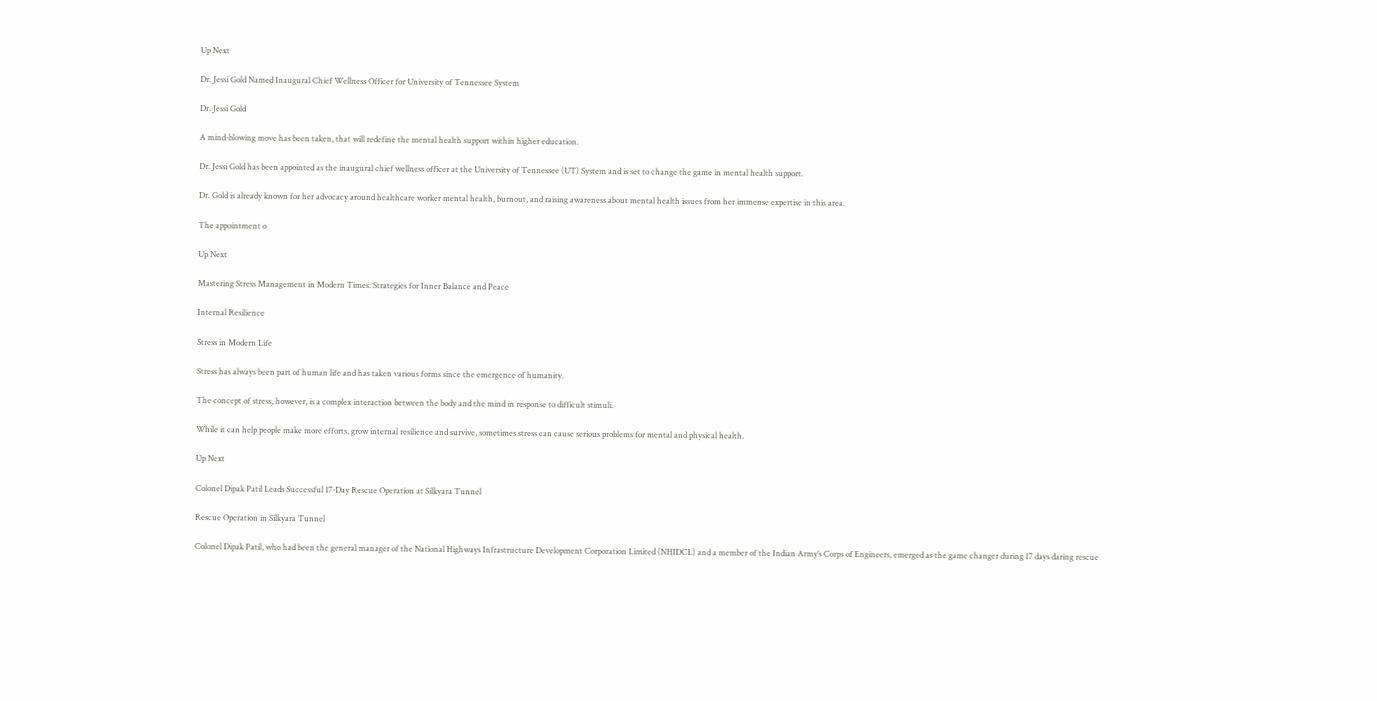Up Next

Dr. Jessi Gold Named Inaugural Chief Wellness Officer for University of Tennessee System

Dr. Jessi Gold

A mind-blowing move has been taken, that will redefine the mental health support within higher education.

Dr. Jessi Gold has been appointed as the inaugural chief wellness officer at the University of Tennessee (UT) System and is set to change the game in mental health support.

Dr. Gold is already known for her advocacy around healthcare worker mental health, burnout, and raising awareness about mental health issues from her immense expertise in this area.

The appointment o

Up Next

Mastering Stress Management in Modern Times: Strategies for Inner Balance and Peace

Internal Resilience

Stress in Modern Life

Stress has always been part of human life and has taken various forms since the emergence of humanity.

The concept of stress, however, is a complex interaction between the body and the mind in response to difficult stimuli.

While it can help people make more efforts, grow internal resilience and survive, sometimes stress can cause serious problems for mental and physical health.

Up Next

Colonel Dipak Patil Leads Successful 17-Day Rescue Operation at Silkyara Tunnel

Rescue Operation in Silkyara Tunnel

Colonel Dipak Patil, who had been the general manager of the National Highways Infrastructure Development Corporation Limited (NHIDCL) and a member of the Indian Army’s Corps of Engineers, emerged as the game changer during 17 days daring rescue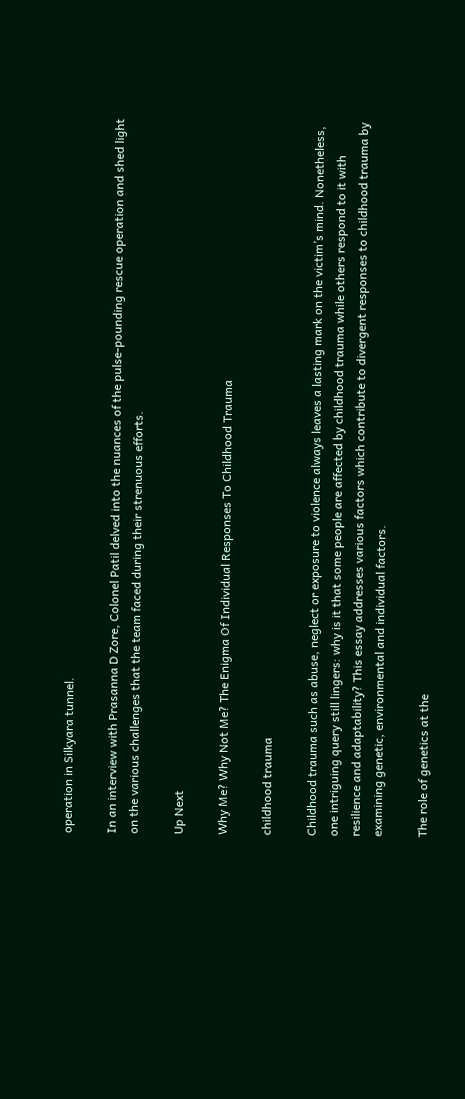operation in Silkyara tunnel.

In an interview with Prasanna D Zore, Colonel Patil delved into the nuances of the pulse-pounding rescue operation and shed light on the various challenges that the team faced during their strenuous efforts.

Up Next

Why Me? Why Not Me? The Enigma Of Individual Responses To Childhood Trauma

childhood trauma

Childhood trauma such as abuse, neglect or exposure to violence always leaves a lasting mark on the victim’s mind. Nonetheless, one intriguing query still lingers: why is it that some people are affected by childhood trauma while others respond to it with resilience and adaptability? This essay addresses various factors which contribute to divergent responses to childhood trauma by examining genetic, environmental and individual factors.

The role of genetics at the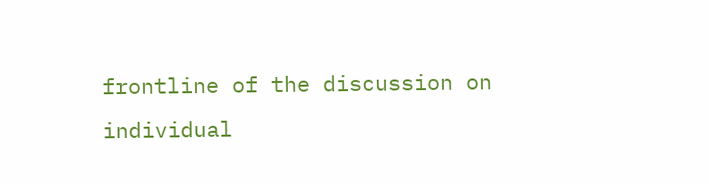frontline of the discussion on individual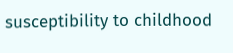susceptibility to childhood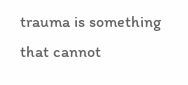trauma is something that cannot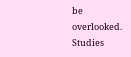be overlooked. Studies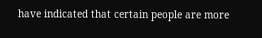have indicated that certain people are more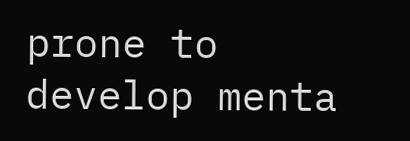prone to develop menta